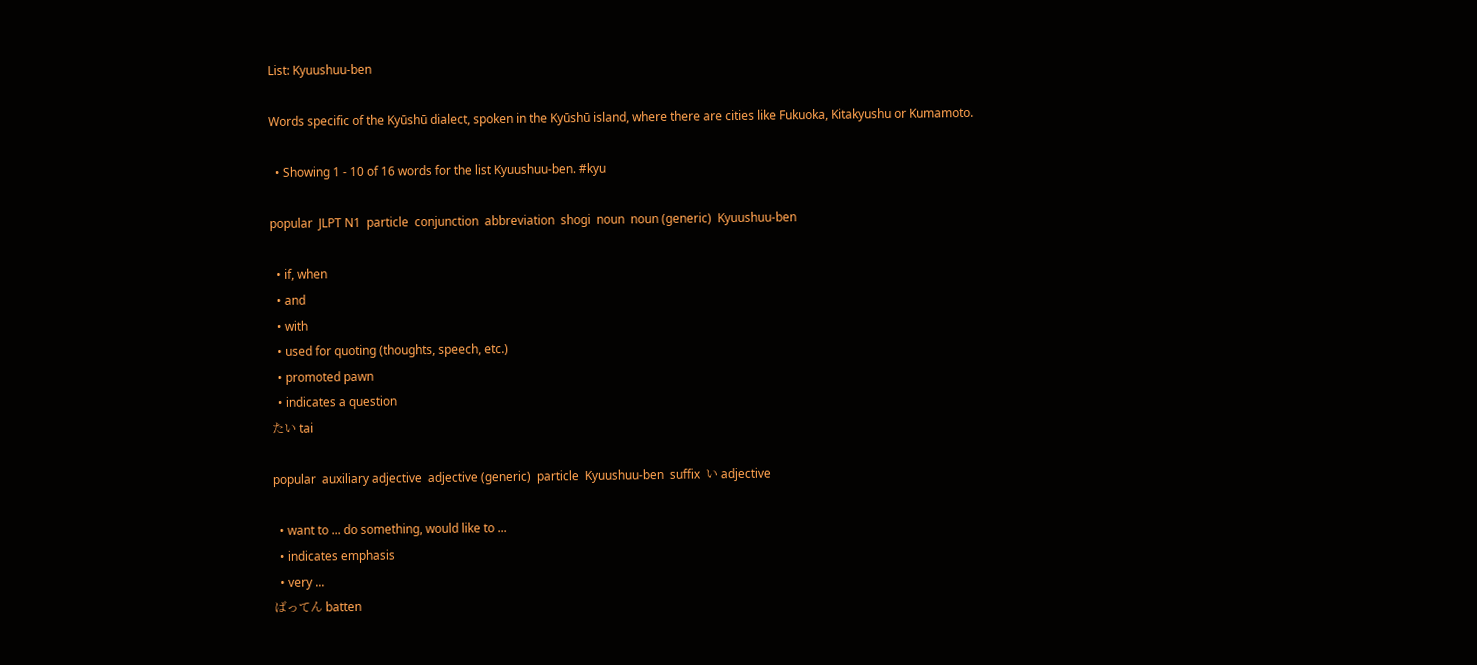List: Kyuushuu-ben

Words specific of the Kyūshū dialect, spoken in the Kyūshū island, where there are cities like Fukuoka, Kitakyushu or Kumamoto.

  • Showing 1 - 10 of 16 words for the list Kyuushuu-ben. #kyu

popular  JLPT N1  particle  conjunction  abbreviation  shogi  noun  noun (generic)  Kyuushuu-ben

  • if, when
  • and
  • with
  • used for quoting (thoughts, speech, etc.)
  • promoted pawn
  • indicates a question
たい tai

popular  auxiliary adjective  adjective (generic)  particle  Kyuushuu-ben  suffix  い adjective

  • want to ... do something, would like to ...
  • indicates emphasis
  • very ...
ばってん batten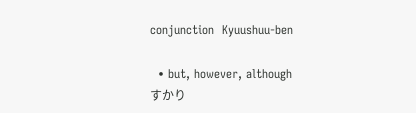conjunction  Kyuushuu-ben

  • but, however, although
すかり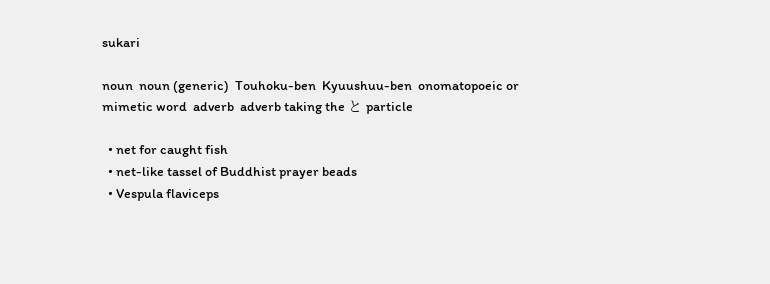sukari

noun  noun (generic)  Touhoku-ben  Kyuushuu-ben  onomatopoeic or mimetic word  adverb  adverb taking the と particle

  • net for caught fish
  • net-like tassel of Buddhist prayer beads
  • Vespula flaviceps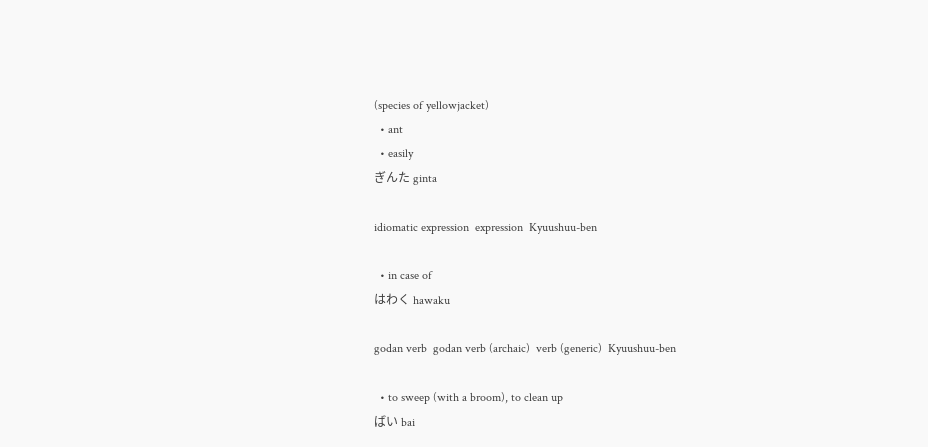(species of yellowjacket)
  • ant
  • easily
ぎんた ginta

idiomatic expression  expression  Kyuushuu-ben

  • in case of
はわく hawaku

godan verb  godan verb (archaic)  verb (generic)  Kyuushuu-ben

  • to sweep (with a broom), to clean up
ばい bai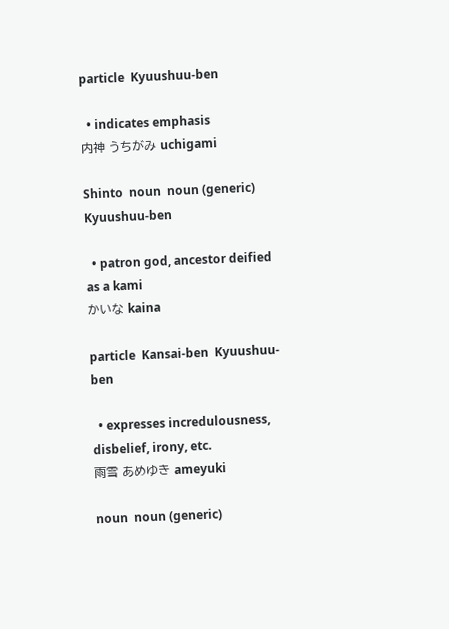particle  Kyuushuu-ben

  • indicates emphasis
内神 うちがみ uchigami

Shinto  noun  noun (generic)  Kyuushuu-ben

  • patron god, ancestor deified as a kami
かいな kaina

particle  Kansai-ben  Kyuushuu-ben

  • expresses incredulousness, disbelief, irony, etc.
雨雪 あめゆき ameyuki

noun  noun (generic)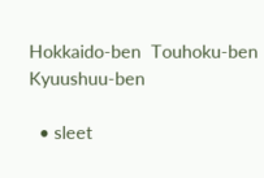Hokkaido-ben  Touhoku-ben  Kyuushuu-ben

  • sleet